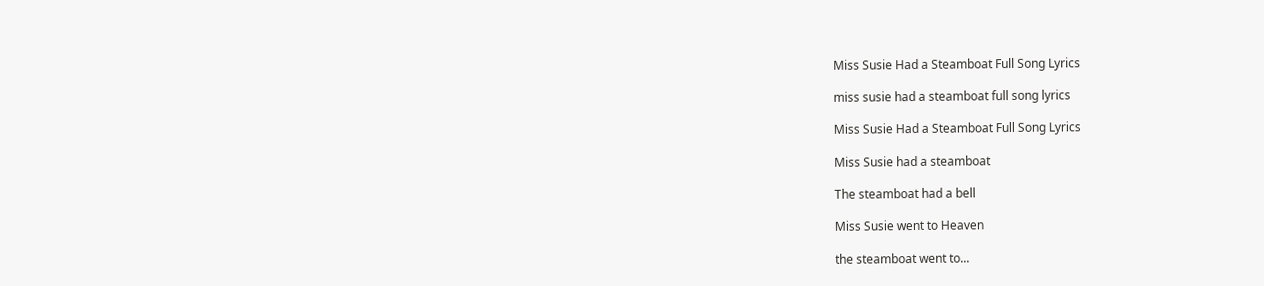Miss Susie Had a Steamboat Full Song Lyrics

miss susie had a steamboat full song lyrics

Miss Susie Had a Steamboat Full Song Lyrics

Miss Susie had a steamboat

The steamboat had a bell

Miss Susie went to Heaven

the steamboat went to...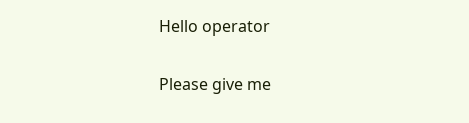Hello operator

Please give me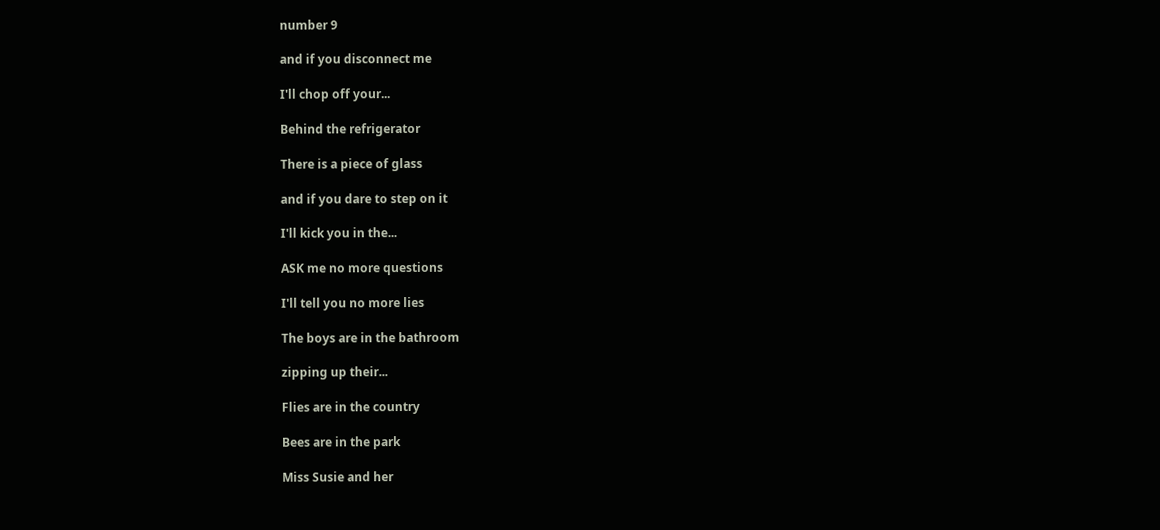number 9

and if you disconnect me

I'll chop off your...

Behind the refrigerator

There is a piece of glass

and if you dare to step on it

I'll kick you in the...

ASK me no more questions

I'll tell you no more lies

The boys are in the bathroom

zipping up their...

Flies are in the country

Bees are in the park

Miss Susie and her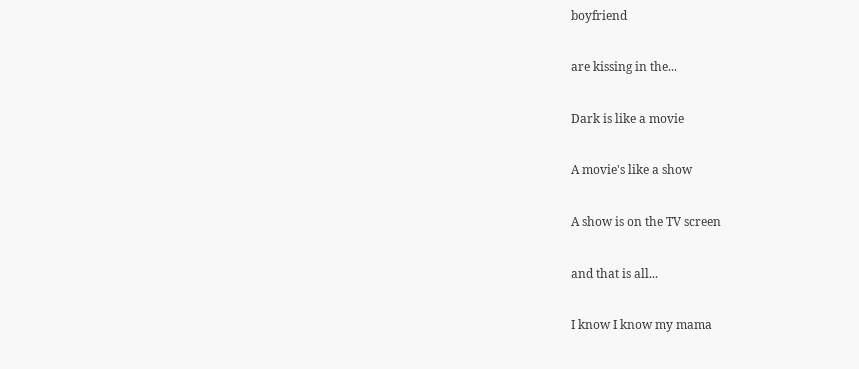boyfriend

are kissing in the...

Dark is like a movie

A movie's like a show

A show is on the TV screen

and that is all...

I know I know my mama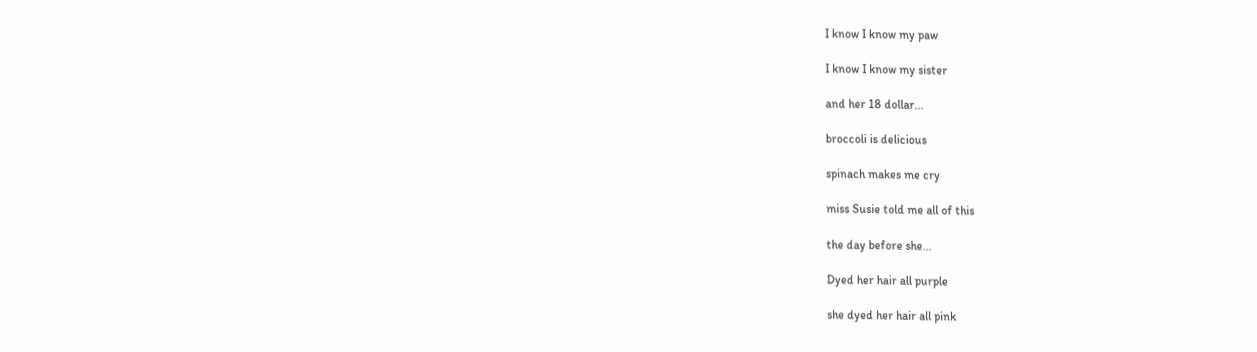I know I know my paw

I know I know my sister

and her 18 dollar...

broccoli is delicious

spinach makes me cry

miss Susie told me all of this

the day before she...

Dyed her hair all purple

she dyed her hair all pink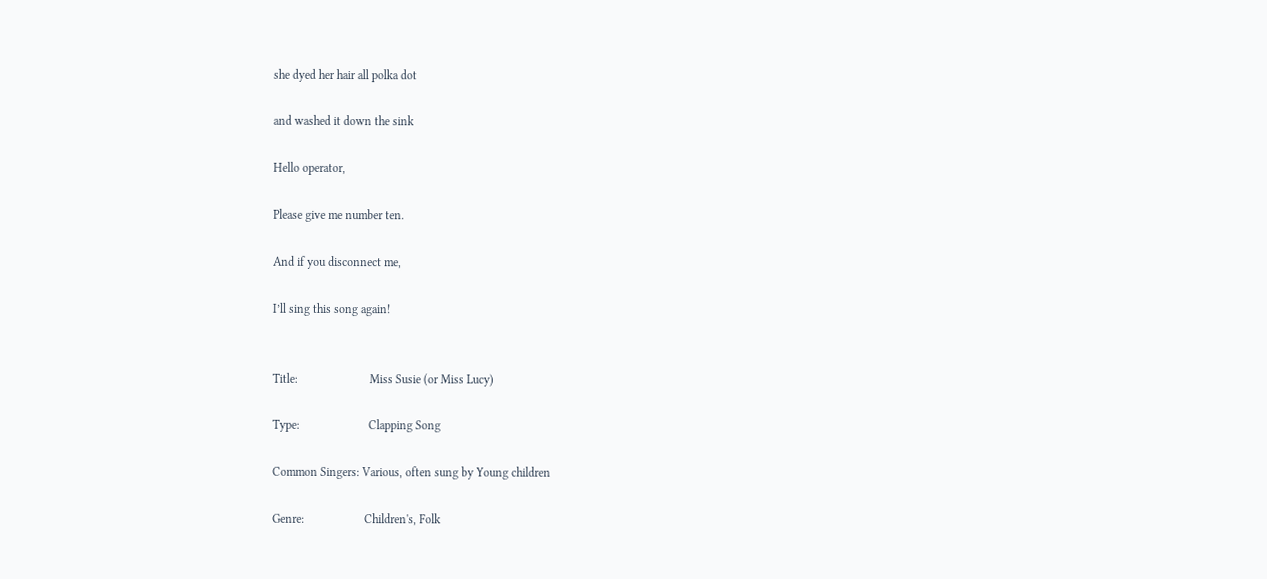she dyed her hair all polka dot

and washed it down the sink

Hello operator,

Please give me number ten.

And if you disconnect me,

I’ll sing this song again!


Title:                        Miss Susie (or Miss Lucy)

Type:                       Clapping Song

Common Singers: Various, often sung by Young children

Genre:                    Children's, Folk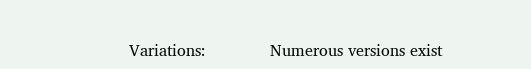Variations:             Numerous versions exist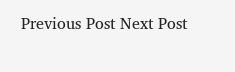Previous Post Next Post